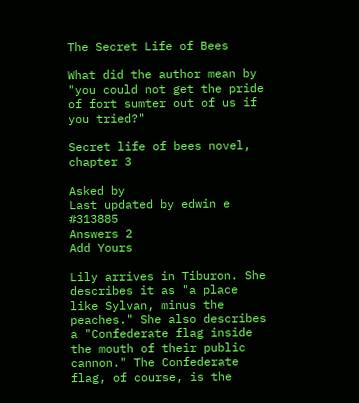The Secret Life of Bees

What did the author mean by "you could not get the pride of fort sumter out of us if you tried?"

Secret life of bees novel, chapter 3

Asked by
Last updated by edwin e #313885
Answers 2
Add Yours

Lily arrives in Tiburon. She describes it as "a place like Sylvan, minus the peaches." She also describes a "Confederate flag inside the mouth of their public cannon." The Confederate flag, of course, is the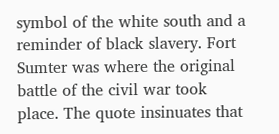symbol of the white south and a reminder of black slavery. Fort Sumter was where the original battle of the civil war took place. The quote insinuates that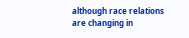although race relations are changing in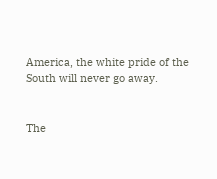America, the white pride of the South will never go away.


The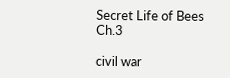Secret Life of Bees Ch.3

civil war